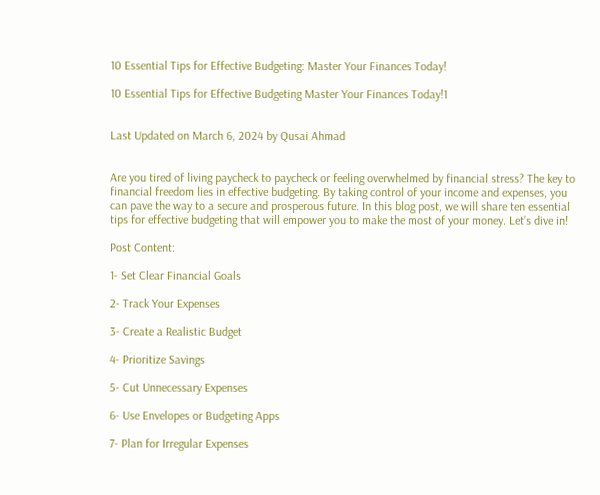10 Essential Tips for Effective Budgeting: Master Your Finances Today!

10 Essential Tips for Effective Budgeting Master Your Finances Today!1


Last Updated on March 6, 2024 by Qusai Ahmad


Are you tired of living paycheck to paycheck or feeling overwhelmed by financial stress? The key to financial freedom lies in effective budgeting. By taking control of your income and expenses, you can pave the way to a secure and prosperous future. In this blog post, we will share ten essential tips for effective budgeting that will empower you to make the most of your money. Let’s dive in!

Post Content:

1- Set Clear Financial Goals

2- Track Your Expenses

3- Create a Realistic Budget

4- Prioritize Savings

5- Cut Unnecessary Expenses

6- Use Envelopes or Budgeting Apps

7- Plan for Irregular Expenses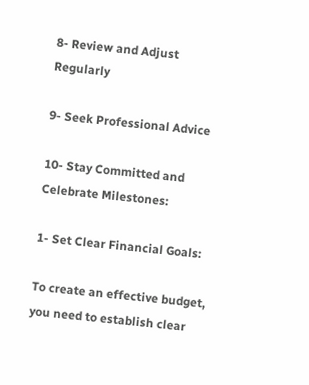8- Review and Adjust Regularly

9- Seek Professional Advice

10- Stay Committed and Celebrate Milestones:

1- Set Clear Financial Goals:

To create an effective budget, you need to establish clear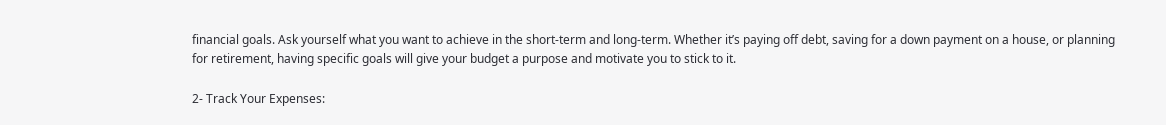financial goals. Ask yourself what you want to achieve in the short-term and long-term. Whether it’s paying off debt, saving for a down payment on a house, or planning for retirement, having specific goals will give your budget a purpose and motivate you to stick to it.

2- Track Your Expenses: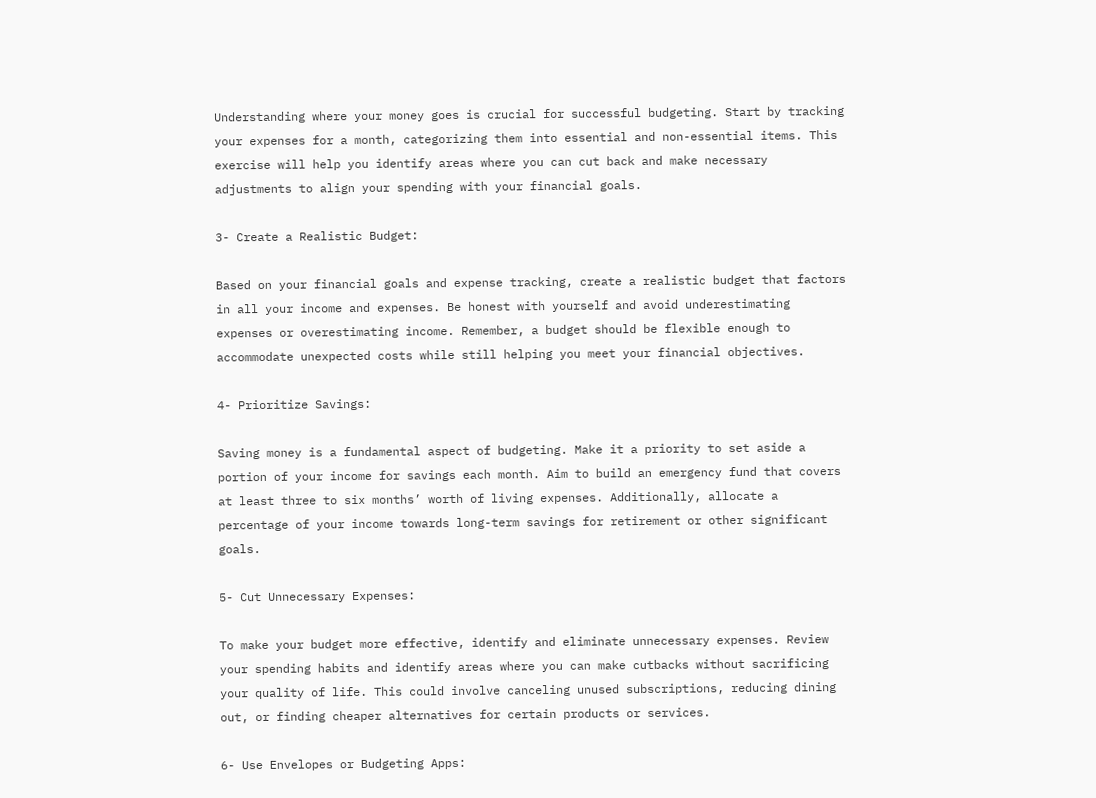Understanding where your money goes is crucial for successful budgeting. Start by tracking your expenses for a month, categorizing them into essential and non-essential items. This exercise will help you identify areas where you can cut back and make necessary adjustments to align your spending with your financial goals.

3- Create a Realistic Budget:

Based on your financial goals and expense tracking, create a realistic budget that factors in all your income and expenses. Be honest with yourself and avoid underestimating expenses or overestimating income. Remember, a budget should be flexible enough to accommodate unexpected costs while still helping you meet your financial objectives.

4- Prioritize Savings:

Saving money is a fundamental aspect of budgeting. Make it a priority to set aside a portion of your income for savings each month. Aim to build an emergency fund that covers at least three to six months’ worth of living expenses. Additionally, allocate a percentage of your income towards long-term savings for retirement or other significant goals.

5- Cut Unnecessary Expenses:

To make your budget more effective, identify and eliminate unnecessary expenses. Review your spending habits and identify areas where you can make cutbacks without sacrificing your quality of life. This could involve canceling unused subscriptions, reducing dining out, or finding cheaper alternatives for certain products or services.

6- Use Envelopes or Budgeting Apps: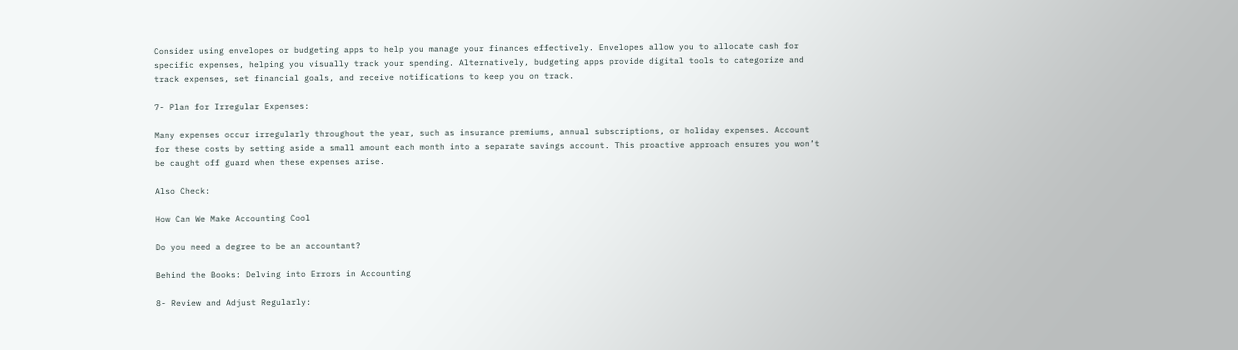Consider using envelopes or budgeting apps to help you manage your finances effectively. Envelopes allow you to allocate cash for specific expenses, helping you visually track your spending. Alternatively, budgeting apps provide digital tools to categorize and track expenses, set financial goals, and receive notifications to keep you on track.

7- Plan for Irregular Expenses:

Many expenses occur irregularly throughout the year, such as insurance premiums, annual subscriptions, or holiday expenses. Account for these costs by setting aside a small amount each month into a separate savings account. This proactive approach ensures you won’t be caught off guard when these expenses arise.

Also Check:

How Can We Make Accounting Cool

Do you need a degree to be an accountant?

Behind the Books: Delving into Errors in Accounting

8- Review and Adjust Regularly: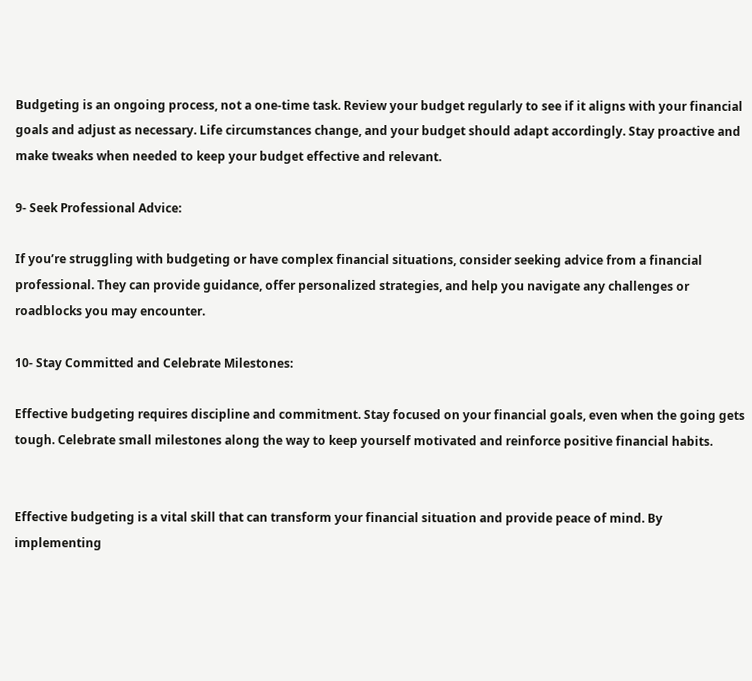Budgeting is an ongoing process, not a one-time task. Review your budget regularly to see if it aligns with your financial goals and adjust as necessary. Life circumstances change, and your budget should adapt accordingly. Stay proactive and make tweaks when needed to keep your budget effective and relevant.

9- Seek Professional Advice:

If you’re struggling with budgeting or have complex financial situations, consider seeking advice from a financial professional. They can provide guidance, offer personalized strategies, and help you navigate any challenges or roadblocks you may encounter.

10- Stay Committed and Celebrate Milestones:

Effective budgeting requires discipline and commitment. Stay focused on your financial goals, even when the going gets tough. Celebrate small milestones along the way to keep yourself motivated and reinforce positive financial habits.


Effective budgeting is a vital skill that can transform your financial situation and provide peace of mind. By implementing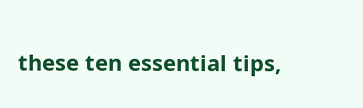these ten essential tips,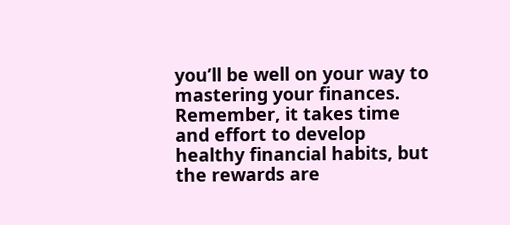you’ll be well on your way to mastering your finances. Remember, it takes time and effort to develop healthy financial habits, but the rewards are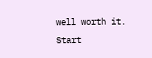well worth it. Start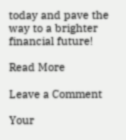today and pave the way to a brighter financial future!

Read More

Leave a Comment

Your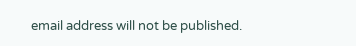email address will not be published.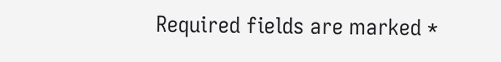Required fields are marked *